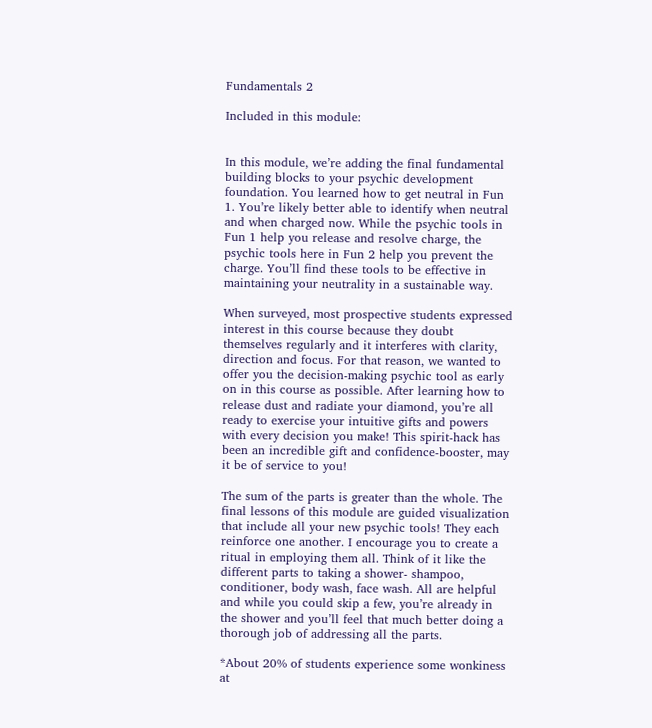Fundamentals 2

Included in this module:


In this module, we’re adding the final fundamental building blocks to your psychic development foundation. You learned how to get neutral in Fun 1. You’re likely better able to identify when neutral and when charged now. While the psychic tools in Fun 1 help you release and resolve charge, the psychic tools here in Fun 2 help you prevent the charge. You’ll find these tools to be effective in maintaining your neutrality in a sustainable way.

When surveyed, most prospective students expressed interest in this course because they doubt themselves regularly and it interferes with clarity, direction and focus. For that reason, we wanted to offer you the decision-making psychic tool as early on in this course as possible. After learning how to release dust and radiate your diamond, you’re all ready to exercise your intuitive gifts and powers with every decision you make! This spirit-hack has been an incredible gift and confidence-booster, may it be of service to you!

The sum of the parts is greater than the whole. The final lessons of this module are guided visualization that include all your new psychic tools! They each reinforce one another. I encourage you to create a ritual in employing them all. Think of it like the different parts to taking a shower- shampoo, conditioner, body wash, face wash. All are helpful and while you could skip a few, you’re already in the shower and you’ll feel that much better doing a thorough job of addressing all the parts.

*About 20% of students experience some wonkiness at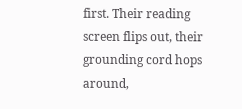first. Their reading screen flips out, their grounding cord hops around,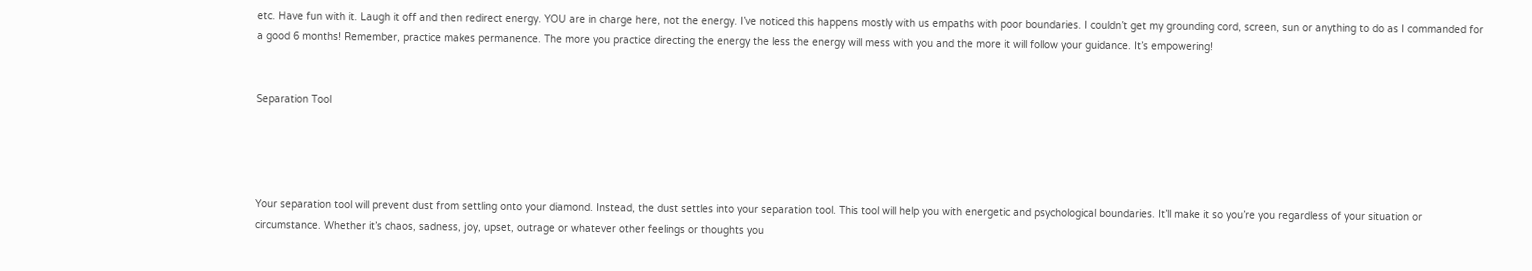etc. Have fun with it. Laugh it off and then redirect energy. YOU are in charge here, not the energy. I’ve noticed this happens mostly with us empaths with poor boundaries. I couldn’t get my grounding cord, screen, sun or anything to do as I commanded for a good 6 months! Remember, practice makes permanence. The more you practice directing the energy the less the energy will mess with you and the more it will follow your guidance. It’s empowering!


Separation Tool




Your separation tool will prevent dust from settling onto your diamond. Instead, the dust settles into your separation tool. This tool will help you with energetic and psychological boundaries. It’ll make it so you’re you regardless of your situation or circumstance. Whether it’s chaos, sadness, joy, upset, outrage or whatever other feelings or thoughts you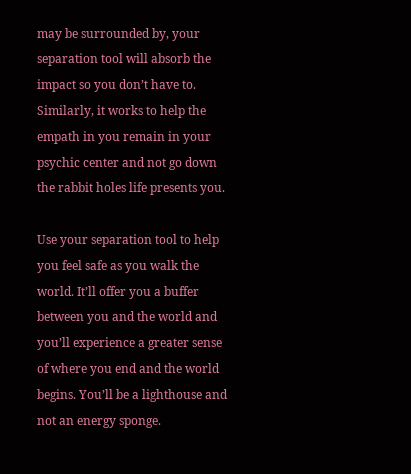may be surrounded by, your separation tool will absorb the impact so you don’t have to. Similarly, it works to help the empath in you remain in your psychic center and not go down the rabbit holes life presents you.

Use your separation tool to help you feel safe as you walk the world. It’ll offer you a buffer between you and the world and you’ll experience a greater sense of where you end and the world begins. You’ll be a lighthouse and not an energy sponge.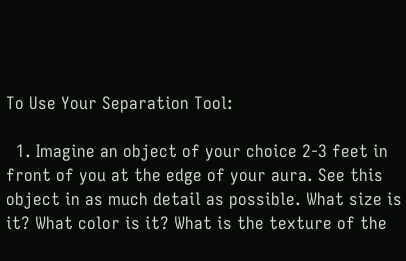To Use Your Separation Tool:

  1. Imagine an object of your choice 2-3 feet in front of you at the edge of your aura. See this object in as much detail as possible. What size is it? What color is it? What is the texture of the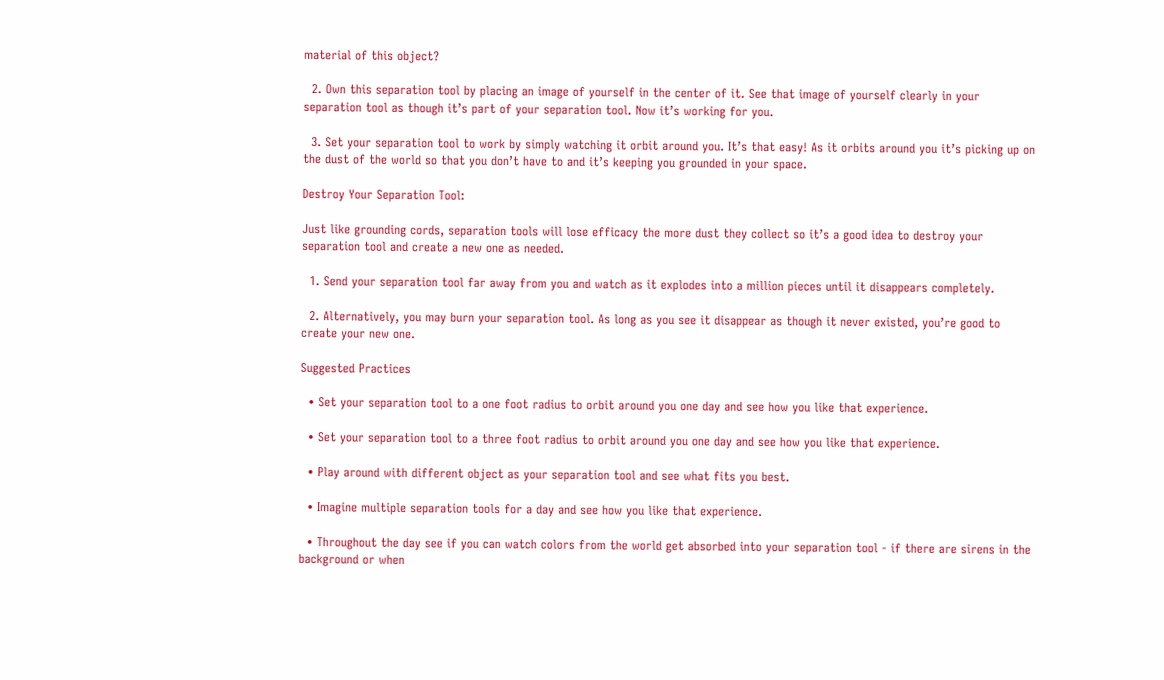material of this object?

  2. Own this separation tool by placing an image of yourself in the center of it. See that image of yourself clearly in your separation tool as though it’s part of your separation tool. Now it’s working for you.

  3. Set your separation tool to work by simply watching it orbit around you. It’s that easy! As it orbits around you it’s picking up on the dust of the world so that you don’t have to and it’s keeping you grounded in your space.

Destroy Your Separation Tool:

Just like grounding cords, separation tools will lose efficacy the more dust they collect so it’s a good idea to destroy your separation tool and create a new one as needed.

  1. Send your separation tool far away from you and watch as it explodes into a million pieces until it disappears completely.

  2. Alternatively, you may burn your separation tool. As long as you see it disappear as though it never existed, you’re good to create your new one.

Suggested Practices

  • Set your separation tool to a one foot radius to orbit around you one day and see how you like that experience.

  • Set your separation tool to a three foot radius to orbit around you one day and see how you like that experience.

  • Play around with different object as your separation tool and see what fits you best.

  • Imagine multiple separation tools for a day and see how you like that experience.

  • Throughout the day see if you can watch colors from the world get absorbed into your separation tool - if there are sirens in the background or when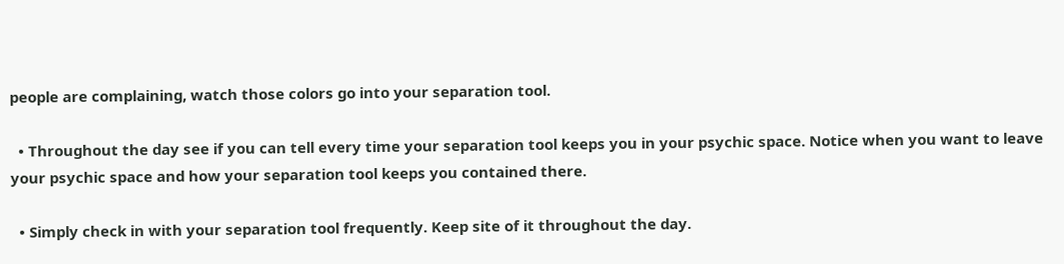people are complaining, watch those colors go into your separation tool.

  • Throughout the day see if you can tell every time your separation tool keeps you in your psychic space. Notice when you want to leave your psychic space and how your separation tool keeps you contained there.

  • Simply check in with your separation tool frequently. Keep site of it throughout the day.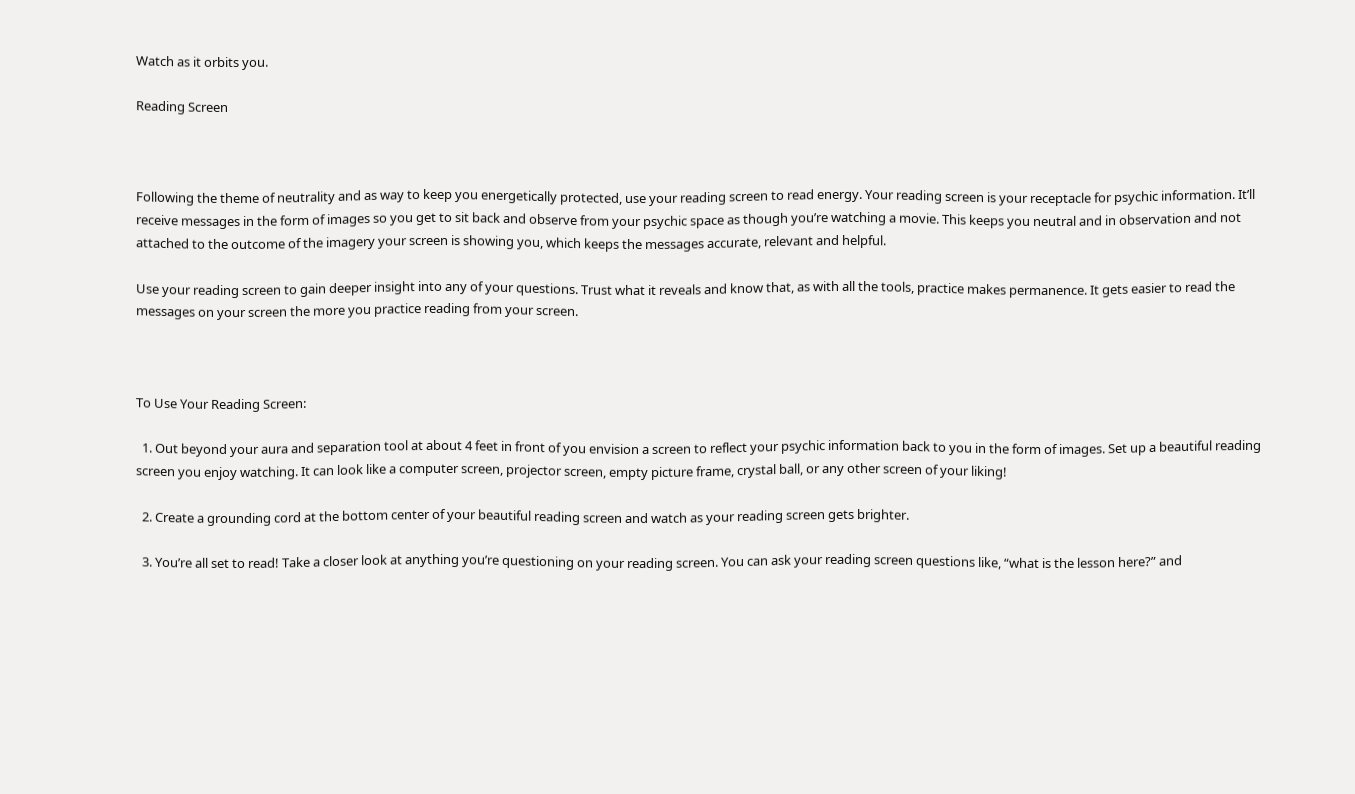Watch as it orbits you.

Reading Screen



Following the theme of neutrality and as way to keep you energetically protected, use your reading screen to read energy. Your reading screen is your receptacle for psychic information. It’ll receive messages in the form of images so you get to sit back and observe from your psychic space as though you’re watching a movie. This keeps you neutral and in observation and not attached to the outcome of the imagery your screen is showing you, which keeps the messages accurate, relevant and helpful.

Use your reading screen to gain deeper insight into any of your questions. Trust what it reveals and know that, as with all the tools, practice makes permanence. It gets easier to read the messages on your screen the more you practice reading from your screen.



To Use Your Reading Screen:

  1. Out beyond your aura and separation tool at about 4 feet in front of you envision a screen to reflect your psychic information back to you in the form of images. Set up a beautiful reading screen you enjoy watching. It can look like a computer screen, projector screen, empty picture frame, crystal ball, or any other screen of your liking!

  2. Create a grounding cord at the bottom center of your beautiful reading screen and watch as your reading screen gets brighter.

  3. You’re all set to read! Take a closer look at anything you’re questioning on your reading screen. You can ask your reading screen questions like, “what is the lesson here?” and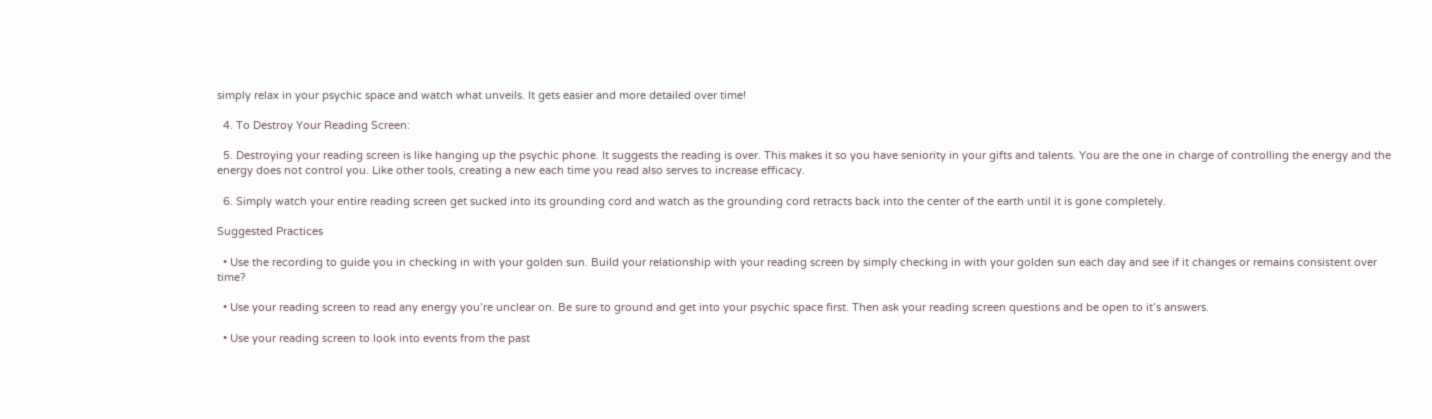simply relax in your psychic space and watch what unveils. It gets easier and more detailed over time!

  4. To Destroy Your Reading Screen:

  5. Destroying your reading screen is like hanging up the psychic phone. It suggests the reading is over. This makes it so you have seniority in your gifts and talents. You are the one in charge of controlling the energy and the energy does not control you. Like other tools, creating a new each time you read also serves to increase efficacy.

  6. Simply watch your entire reading screen get sucked into its grounding cord and watch as the grounding cord retracts back into the center of the earth until it is gone completely.

Suggested Practices

  • Use the recording to guide you in checking in with your golden sun. Build your relationship with your reading screen by simply checking in with your golden sun each day and see if it changes or remains consistent over time?

  • Use your reading screen to read any energy you’re unclear on. Be sure to ground and get into your psychic space first. Then ask your reading screen questions and be open to it’s answers.

  • Use your reading screen to look into events from the past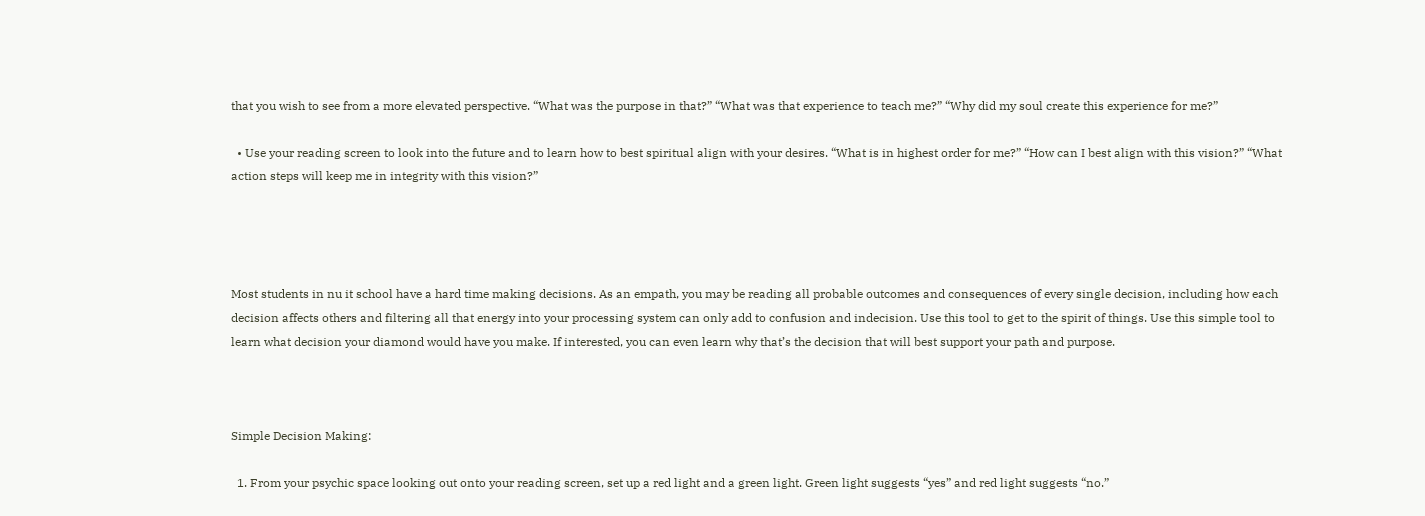that you wish to see from a more elevated perspective. “What was the purpose in that?” “What was that experience to teach me?” “Why did my soul create this experience for me?”

  • Use your reading screen to look into the future and to learn how to best spiritual align with your desires. “What is in highest order for me?” “How can I best align with this vision?” “What action steps will keep me in integrity with this vision?”




Most students in nu it school have a hard time making decisions. As an empath, you may be reading all probable outcomes and consequences of every single decision, including how each decision affects others and filtering all that energy into your processing system can only add to confusion and indecision. Use this tool to get to the spirit of things. Use this simple tool to learn what decision your diamond would have you make. If interested, you can even learn why that’s the decision that will best support your path and purpose.



Simple Decision Making:

  1. From your psychic space looking out onto your reading screen, set up a red light and a green light. Green light suggests “yes” and red light suggests “no.”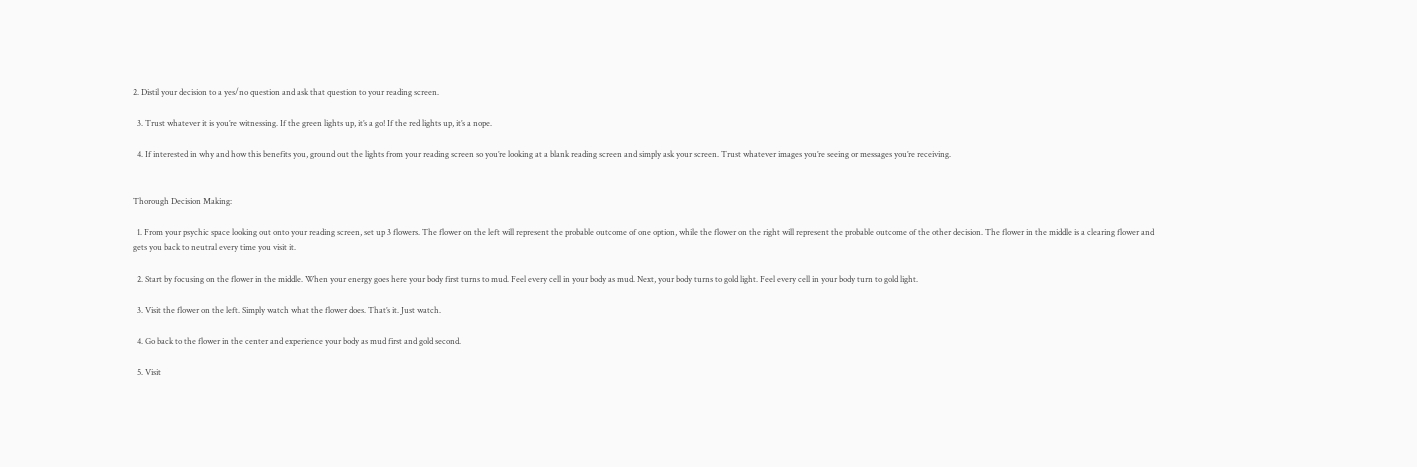2. Distil your decision to a yes/no question and ask that question to your reading screen.

  3. Trust whatever it is you’re witnessing. If the green lights up, it’s a go! If the red lights up, it’s a nope.

  4. If interested in why and how this benefits you, ground out the lights from your reading screen so you’re looking at a blank reading screen and simply ask your screen. Trust whatever images you’re seeing or messages you’re receiving.


Thorough Decision Making:

  1. From your psychic space looking out onto your reading screen, set up 3 flowers. The flower on the left will represent the probable outcome of one option, while the flower on the right will represent the probable outcome of the other decision. The flower in the middle is a clearing flower and gets you back to neutral every time you visit it.

  2. Start by focusing on the flower in the middle. When your energy goes here your body first turns to mud. Feel every cell in your body as mud. Next, your body turns to gold light. Feel every cell in your body turn to gold light.

  3. Visit the flower on the left. Simply watch what the flower does. That’s it. Just watch.

  4. Go back to the flower in the center and experience your body as mud first and gold second.

  5. Visit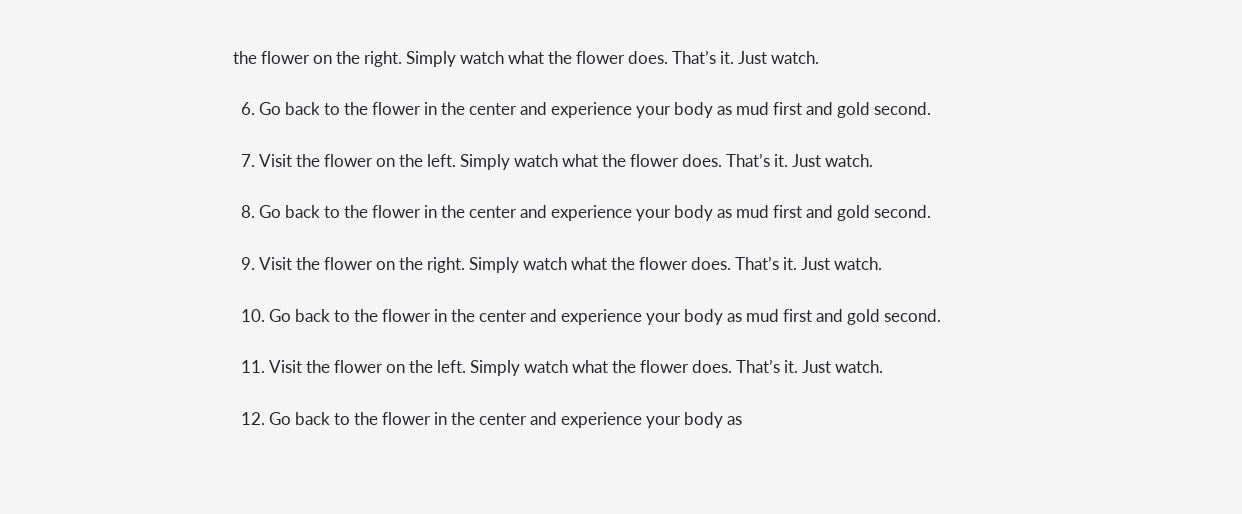the flower on the right. Simply watch what the flower does. That’s it. Just watch.

  6. Go back to the flower in the center and experience your body as mud first and gold second.

  7. Visit the flower on the left. Simply watch what the flower does. That’s it. Just watch.

  8. Go back to the flower in the center and experience your body as mud first and gold second.

  9. Visit the flower on the right. Simply watch what the flower does. That’s it. Just watch.

  10. Go back to the flower in the center and experience your body as mud first and gold second.

  11. Visit the flower on the left. Simply watch what the flower does. That’s it. Just watch.

  12. Go back to the flower in the center and experience your body as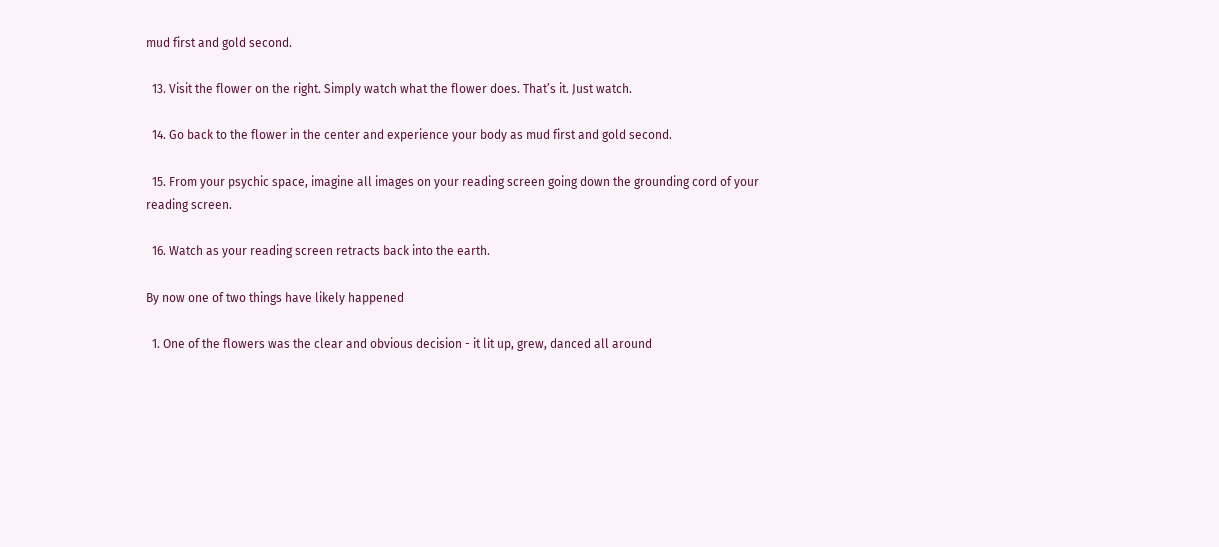mud first and gold second.

  13. Visit the flower on the right. Simply watch what the flower does. That’s it. Just watch.

  14. Go back to the flower in the center and experience your body as mud first and gold second.

  15. From your psychic space, imagine all images on your reading screen going down the grounding cord of your reading screen.

  16. Watch as your reading screen retracts back into the earth.

By now one of two things have likely happened

  1. One of the flowers was the clear and obvious decision - it lit up, grew, danced all around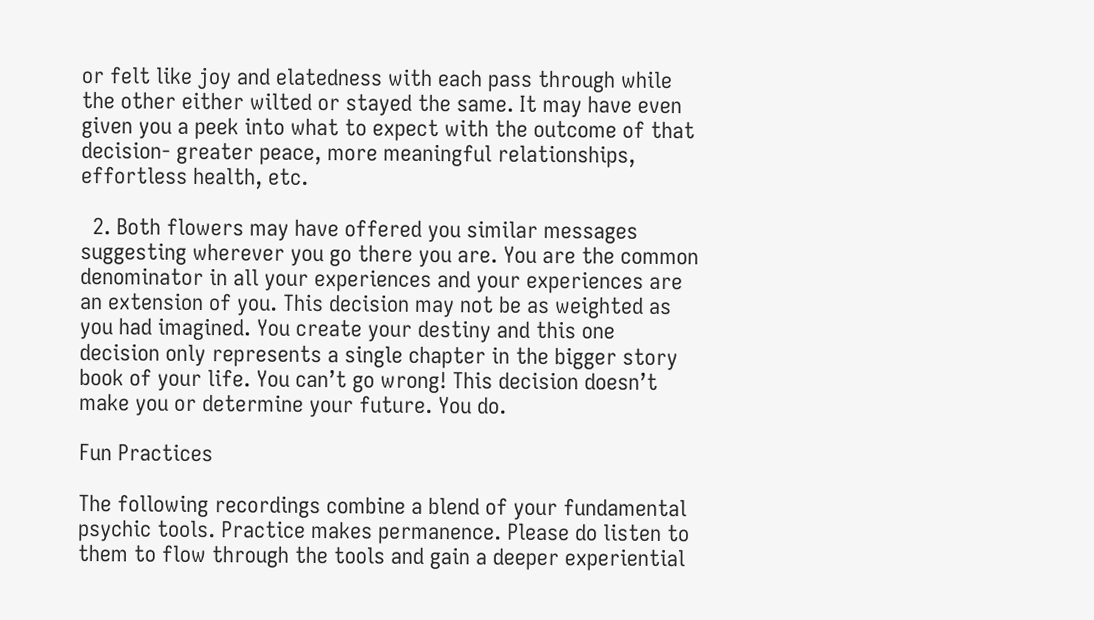or felt like joy and elatedness with each pass through while the other either wilted or stayed the same. It may have even given you a peek into what to expect with the outcome of that decision- greater peace, more meaningful relationships, effortless health, etc.

  2. Both flowers may have offered you similar messages suggesting wherever you go there you are. You are the common denominator in all your experiences and your experiences are an extension of you. This decision may not be as weighted as you had imagined. You create your destiny and this one decision only represents a single chapter in the bigger story book of your life. You can’t go wrong! This decision doesn’t make you or determine your future. You do.

Fun Practices

The following recordings combine a blend of your fundamental psychic tools. Practice makes permanence. Please do listen to them to flow through the tools and gain a deeper experiential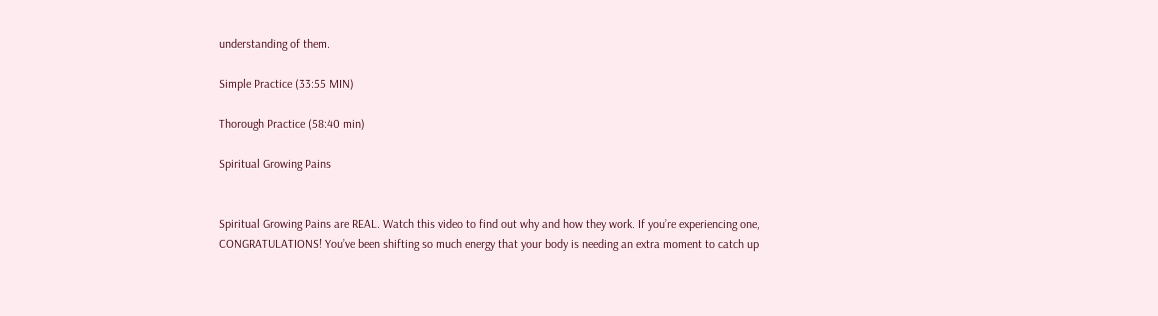understanding of them.

Simple Practice (33:55 MIN)

Thorough Practice (58:40 min)

Spiritual Growing Pains


Spiritual Growing Pains are REAL. Watch this video to find out why and how they work. If you’re experiencing one, CONGRATULATIONS! You’ve been shifting so much energy that your body is needing an extra moment to catch up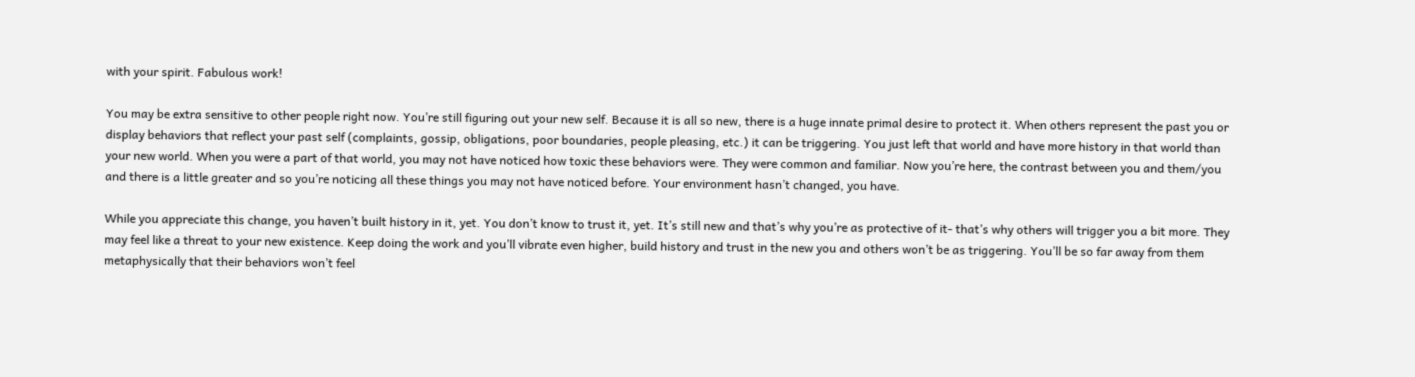with your spirit. Fabulous work!

You may be extra sensitive to other people right now. You’re still figuring out your new self. Because it is all so new, there is a huge innate primal desire to protect it. When others represent the past you or display behaviors that reflect your past self (complaints, gossip, obligations, poor boundaries, people pleasing, etc.) it can be triggering. You just left that world and have more history in that world than your new world. When you were a part of that world, you may not have noticed how toxic these behaviors were. They were common and familiar. Now you’re here, the contrast between you and them/you and there is a little greater and so you’re noticing all these things you may not have noticed before. Your environment hasn’t changed, you have.

While you appreciate this change, you haven’t built history in it, yet. You don’t know to trust it, yet. It’s still new and that’s why you’re as protective of it- that’s why others will trigger you a bit more. They may feel like a threat to your new existence. Keep doing the work and you’ll vibrate even higher, build history and trust in the new you and others won’t be as triggering. You’ll be so far away from them metaphysically that their behaviors won’t feel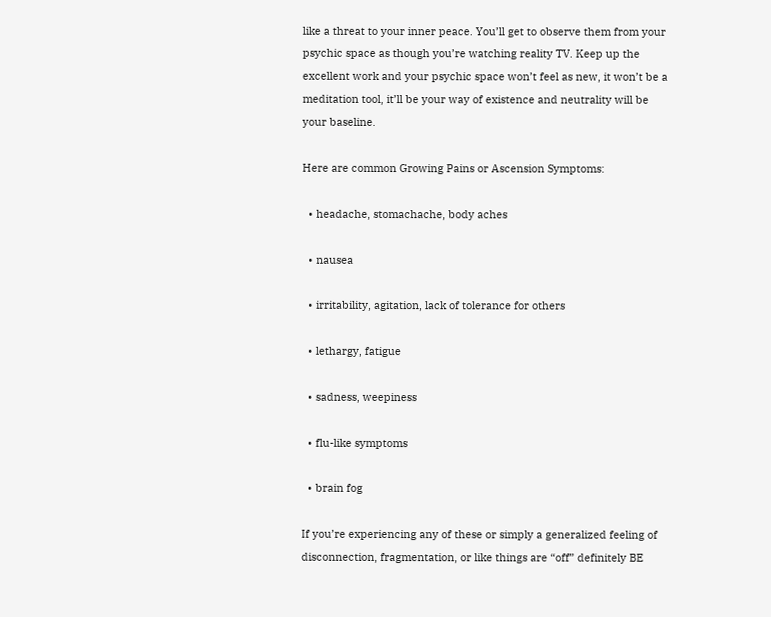like a threat to your inner peace. You’ll get to observe them from your psychic space as though you’re watching reality TV. Keep up the excellent work and your psychic space won’t feel as new, it won’t be a meditation tool, it’ll be your way of existence and neutrality will be your baseline.

Here are common Growing Pains or Ascension Symptoms:

  • headache, stomachache, body aches

  • nausea

  • irritability, agitation, lack of tolerance for others

  • lethargy, fatigue

  • sadness, weepiness

  • flu-like symptoms

  • brain fog

If you’re experiencing any of these or simply a generalized feeling of disconnection, fragmentation, or like things are “off” definitely BE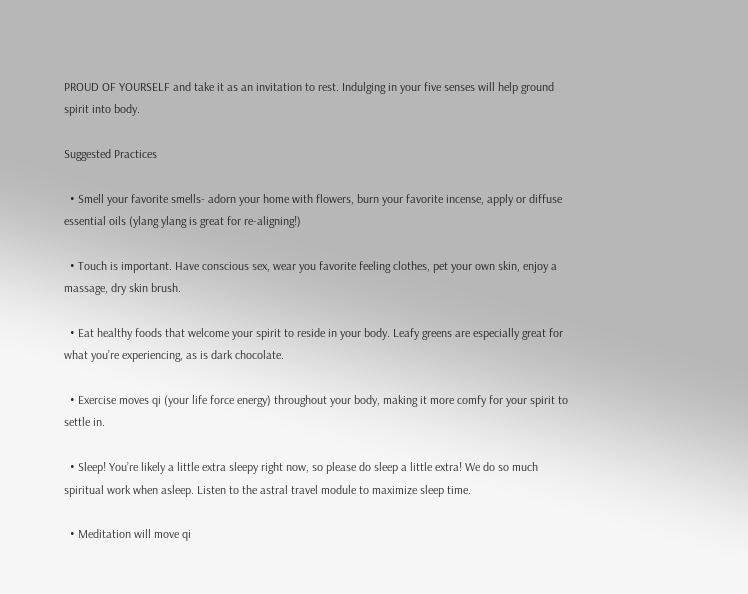PROUD OF YOURSELF and take it as an invitation to rest. Indulging in your five senses will help ground spirit into body.

Suggested Practices

  • Smell your favorite smells- adorn your home with flowers, burn your favorite incense, apply or diffuse essential oils (ylang ylang is great for re-aligning!)

  • Touch is important. Have conscious sex, wear you favorite feeling clothes, pet your own skin, enjoy a massage, dry skin brush.

  • Eat healthy foods that welcome your spirit to reside in your body. Leafy greens are especially great for what you’re experiencing, as is dark chocolate.

  • Exercise moves qi (your life force energy) throughout your body, making it more comfy for your spirit to settle in.

  • Sleep! You’re likely a little extra sleepy right now, so please do sleep a little extra! We do so much spiritual work when asleep. Listen to the astral travel module to maximize sleep time.

  • Meditation will move qi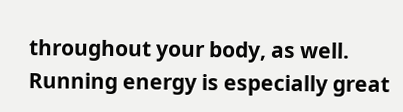throughout your body, as well. Running energy is especially great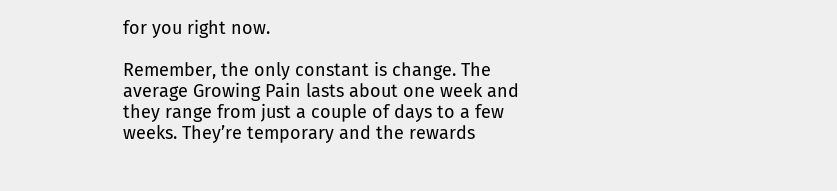for you right now.

Remember, the only constant is change. The average Growing Pain lasts about one week and they range from just a couple of days to a few weeks. They’re temporary and the rewards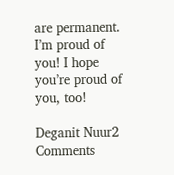are permanent. I’m proud of you! I hope you’re proud of you, too!

Deganit Nuur2 Comments